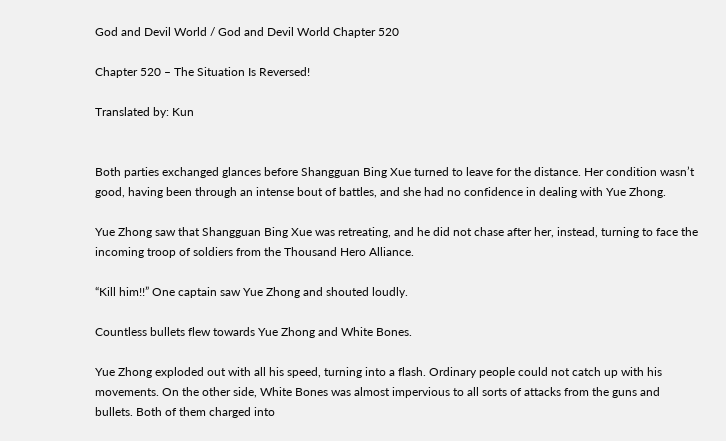God and Devil World / God and Devil World Chapter 520

Chapter 520 – The Situation Is Reversed!

Translated by: Kun


Both parties exchanged glances before Shangguan Bing Xue turned to leave for the distance. Her condition wasn’t good, having been through an intense bout of battles, and she had no confidence in dealing with Yue Zhong.

Yue Zhong saw that Shangguan Bing Xue was retreating, and he did not chase after her, instead, turning to face the incoming troop of soldiers from the Thousand Hero Alliance.

“Kill him!!” One captain saw Yue Zhong and shouted loudly.

Countless bullets flew towards Yue Zhong and White Bones.

Yue Zhong exploded out with all his speed, turning into a flash. Ordinary people could not catch up with his movements. On the other side, White Bones was almost impervious to all sorts of attacks from the guns and bullets. Both of them charged into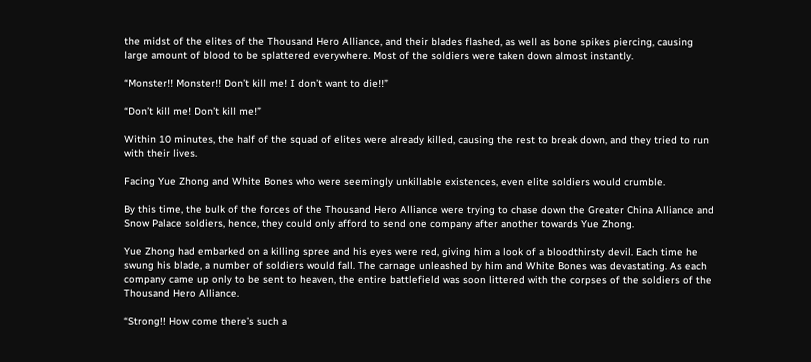the midst of the elites of the Thousand Hero Alliance, and their blades flashed, as well as bone spikes piercing, causing large amount of blood to be splattered everywhere. Most of the soldiers were taken down almost instantly.

“Monster!! Monster!! Don’t kill me! I don’t want to die!!”

“Don’t kill me! Don’t kill me!”

Within 10 minutes, the half of the squad of elites were already killed, causing the rest to break down, and they tried to run with their lives.

Facing Yue Zhong and White Bones who were seemingly unkillable existences, even elite soldiers would crumble.

By this time, the bulk of the forces of the Thousand Hero Alliance were trying to chase down the Greater China Alliance and Snow Palace soldiers, hence, they could only afford to send one company after another towards Yue Zhong.

Yue Zhong had embarked on a killing spree and his eyes were red, giving him a look of a bloodthirsty devil. Each time he swung his blade, a number of soldiers would fall. The carnage unleashed by him and White Bones was devastating. As each company came up only to be sent to heaven, the entire battlefield was soon littered with the corpses of the soldiers of the Thousand Hero Alliance.

“Strong!! How come there’s such a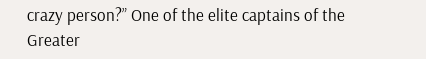crazy person?” One of the elite captains of the Greater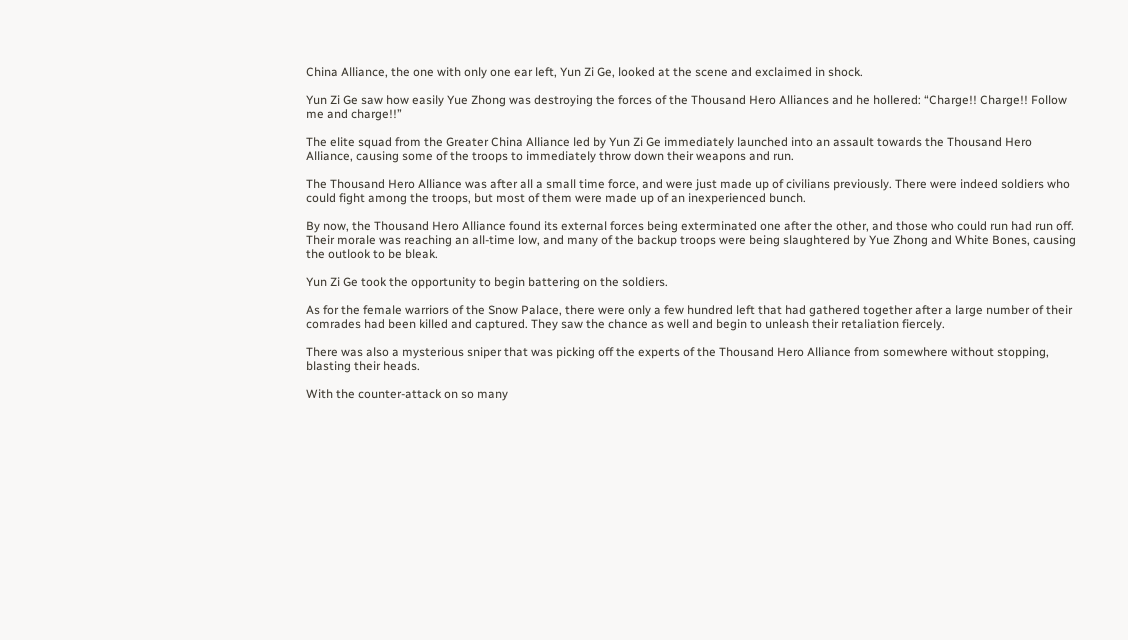China Alliance, the one with only one ear left, Yun Zi Ge, looked at the scene and exclaimed in shock.

Yun Zi Ge saw how easily Yue Zhong was destroying the forces of the Thousand Hero Alliances and he hollered: “Charge!! Charge!! Follow me and charge!!”

The elite squad from the Greater China Alliance led by Yun Zi Ge immediately launched into an assault towards the Thousand Hero Alliance, causing some of the troops to immediately throw down their weapons and run.

The Thousand Hero Alliance was after all a small time force, and were just made up of civilians previously. There were indeed soldiers who could fight among the troops, but most of them were made up of an inexperienced bunch.

By now, the Thousand Hero Alliance found its external forces being exterminated one after the other, and those who could run had run off. Their morale was reaching an all-time low, and many of the backup troops were being slaughtered by Yue Zhong and White Bones, causing the outlook to be bleak.

Yun Zi Ge took the opportunity to begin battering on the soldiers.

As for the female warriors of the Snow Palace, there were only a few hundred left that had gathered together after a large number of their comrades had been killed and captured. They saw the chance as well and begin to unleash their retaliation fiercely.

There was also a mysterious sniper that was picking off the experts of the Thousand Hero Alliance from somewhere without stopping, blasting their heads.

With the counter-attack on so many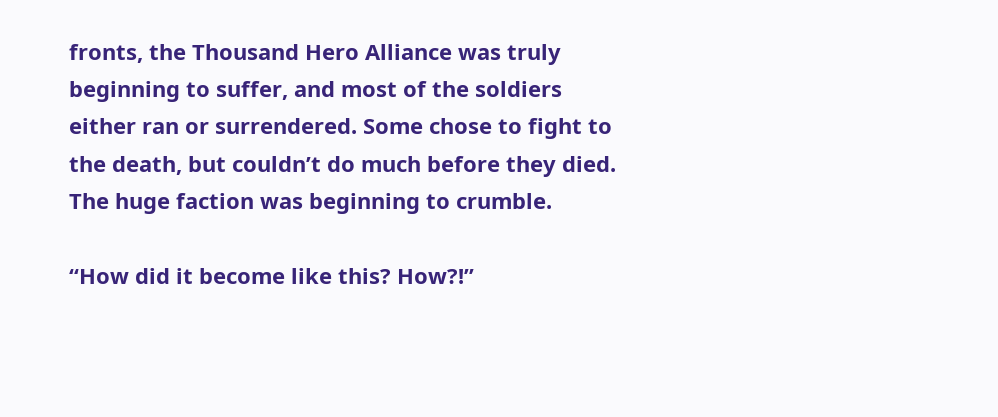fronts, the Thousand Hero Alliance was truly beginning to suffer, and most of the soldiers either ran or surrendered. Some chose to fight to the death, but couldn’t do much before they died. The huge faction was beginning to crumble.

“How did it become like this? How?!”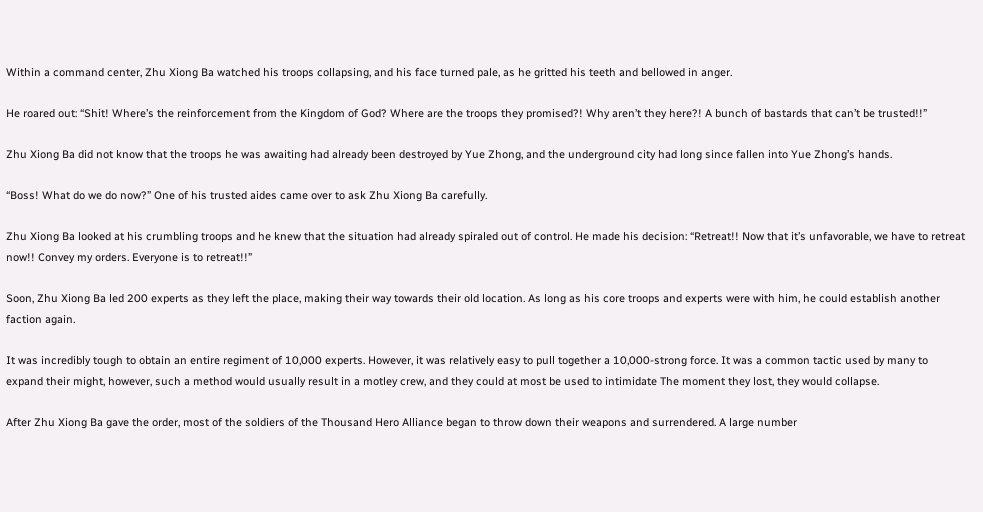Within a command center, Zhu Xiong Ba watched his troops collapsing, and his face turned pale, as he gritted his teeth and bellowed in anger.

He roared out: “Shit! Where’s the reinforcement from the Kingdom of God? Where are the troops they promised?! Why aren’t they here?! A bunch of bastards that can’t be trusted!!”

Zhu Xiong Ba did not know that the troops he was awaiting had already been destroyed by Yue Zhong, and the underground city had long since fallen into Yue Zhong’s hands.

“Boss! What do we do now?” One of his trusted aides came over to ask Zhu Xiong Ba carefully.

Zhu Xiong Ba looked at his crumbling troops and he knew that the situation had already spiraled out of control. He made his decision: “Retreat!! Now that it’s unfavorable, we have to retreat now!! Convey my orders. Everyone is to retreat!!”

Soon, Zhu Xiong Ba led 200 experts as they left the place, making their way towards their old location. As long as his core troops and experts were with him, he could establish another faction again.

It was incredibly tough to obtain an entire regiment of 10,000 experts. However, it was relatively easy to pull together a 10,000-strong force. It was a common tactic used by many to expand their might, however, such a method would usually result in a motley crew, and they could at most be used to intimidate The moment they lost, they would collapse.

After Zhu Xiong Ba gave the order, most of the soldiers of the Thousand Hero Alliance began to throw down their weapons and surrendered. A large number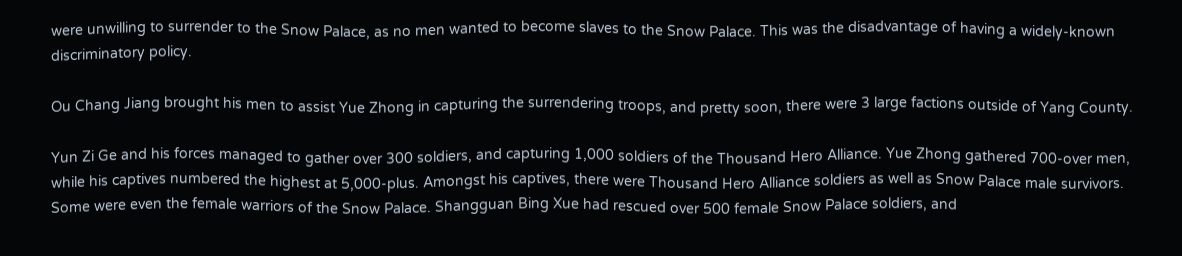were unwilling to surrender to the Snow Palace, as no men wanted to become slaves to the Snow Palace. This was the disadvantage of having a widely-known discriminatory policy.

Ou Chang Jiang brought his men to assist Yue Zhong in capturing the surrendering troops, and pretty soon, there were 3 large factions outside of Yang County.

Yun Zi Ge and his forces managed to gather over 300 soldiers, and capturing 1,000 soldiers of the Thousand Hero Alliance. Yue Zhong gathered 700-over men, while his captives numbered the highest at 5,000-plus. Amongst his captives, there were Thousand Hero Alliance soldiers as well as Snow Palace male survivors. Some were even the female warriors of the Snow Palace. Shangguan Bing Xue had rescued over 500 female Snow Palace soldiers, and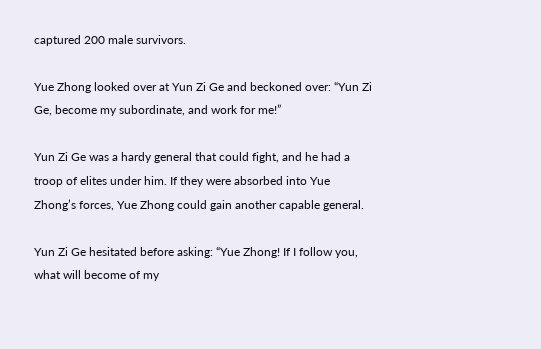captured 200 male survivors.

Yue Zhong looked over at Yun Zi Ge and beckoned over: “Yun Zi Ge, become my subordinate, and work for me!”

Yun Zi Ge was a hardy general that could fight, and he had a troop of elites under him. If they were absorbed into Yue Zhong’s forces, Yue Zhong could gain another capable general.

Yun Zi Ge hesitated before asking: “Yue Zhong! If I follow you, what will become of my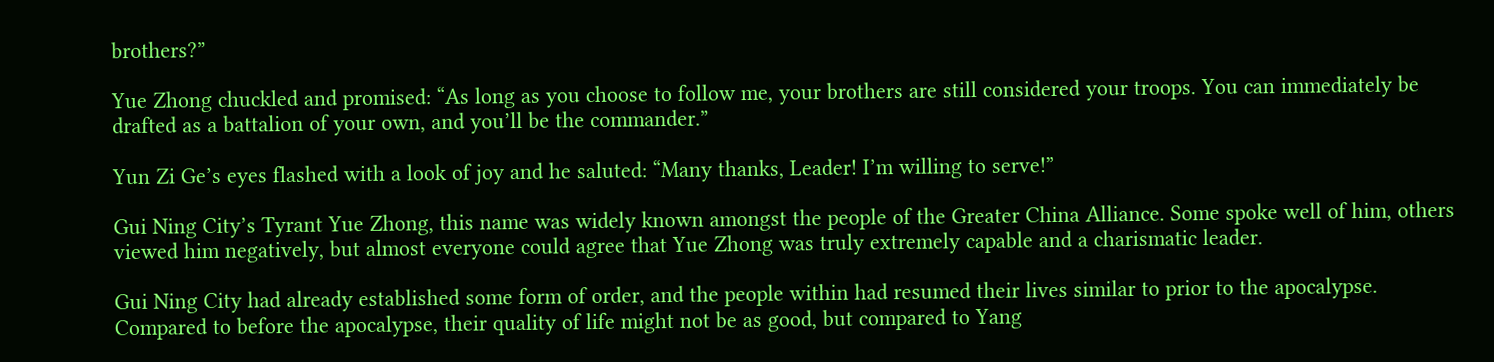brothers?”

Yue Zhong chuckled and promised: “As long as you choose to follow me, your brothers are still considered your troops. You can immediately be drafted as a battalion of your own, and you’ll be the commander.”

Yun Zi Ge’s eyes flashed with a look of joy and he saluted: “Many thanks, Leader! I’m willing to serve!”

Gui Ning City’s Tyrant Yue Zhong, this name was widely known amongst the people of the Greater China Alliance. Some spoke well of him, others viewed him negatively, but almost everyone could agree that Yue Zhong was truly extremely capable and a charismatic leader.

Gui Ning City had already established some form of order, and the people within had resumed their lives similar to prior to the apocalypse. Compared to before the apocalypse, their quality of life might not be as good, but compared to Yang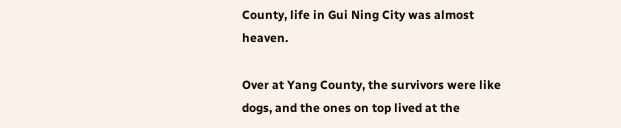County, life in Gui Ning City was almost heaven.

Over at Yang County, the survivors were like dogs, and the ones on top lived at the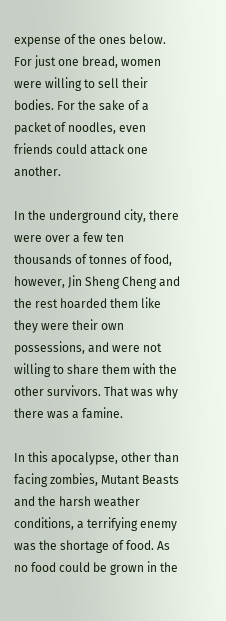expense of the ones below. For just one bread, women were willing to sell their bodies. For the sake of a packet of noodles, even friends could attack one another.

In the underground city, there were over a few ten thousands of tonnes of food, however, Jin Sheng Cheng and the rest hoarded them like they were their own possessions, and were not willing to share them with the other survivors. That was why there was a famine.

In this apocalypse, other than facing zombies, Mutant Beasts and the harsh weather conditions, a terrifying enemy was the shortage of food. As no food could be grown in the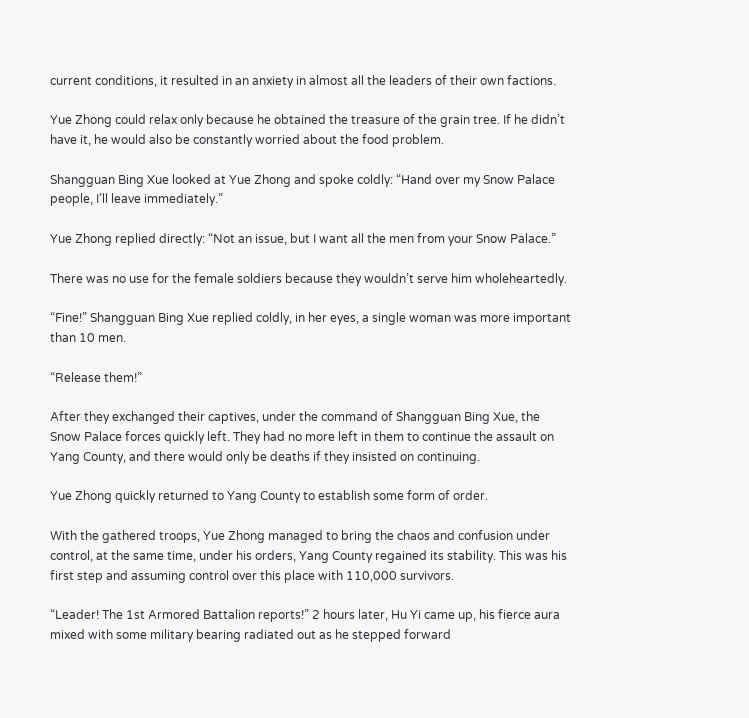current conditions, it resulted in an anxiety in almost all the leaders of their own factions.

Yue Zhong could relax only because he obtained the treasure of the grain tree. If he didn’t have it, he would also be constantly worried about the food problem.

Shangguan Bing Xue looked at Yue Zhong and spoke coldly: “Hand over my Snow Palace people, I’ll leave immediately.”

Yue Zhong replied directly: “Not an issue, but I want all the men from your Snow Palace.”

There was no use for the female soldiers because they wouldn’t serve him wholeheartedly.

“Fine!” Shangguan Bing Xue replied coldly, in her eyes, a single woman was more important than 10 men.

“Release them!”

After they exchanged their captives, under the command of Shangguan Bing Xue, the Snow Palace forces quickly left. They had no more left in them to continue the assault on Yang County, and there would only be deaths if they insisted on continuing.

Yue Zhong quickly returned to Yang County to establish some form of order.

With the gathered troops, Yue Zhong managed to bring the chaos and confusion under control, at the same time, under his orders, Yang County regained its stability. This was his first step and assuming control over this place with 110,000 survivors.

“Leader! The 1st Armored Battalion reports!” 2 hours later, Hu Yi came up, his fierce aura mixed with some military bearing radiated out as he stepped forward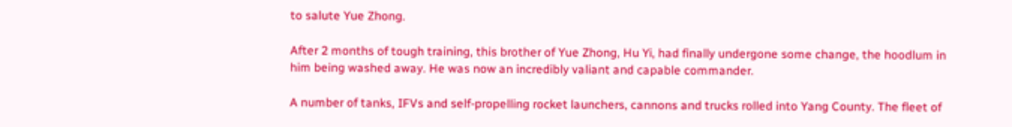to salute Yue Zhong.

After 2 months of tough training, this brother of Yue Zhong, Hu Yi, had finally undergone some change, the hoodlum in him being washed away. He was now an incredibly valiant and capable commander.

A number of tanks, IFVs and self-propelling rocket launchers, cannons and trucks rolled into Yang County. The fleet of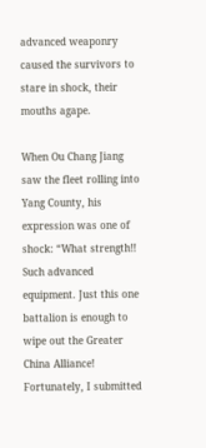advanced weaponry caused the survivors to stare in shock, their mouths agape.

When Ou Chang Jiang saw the fleet rolling into Yang County, his expression was one of shock: “What strength!! Such advanced equipment. Just this one battalion is enough to wipe out the Greater China Alliance! Fortunately, I submitted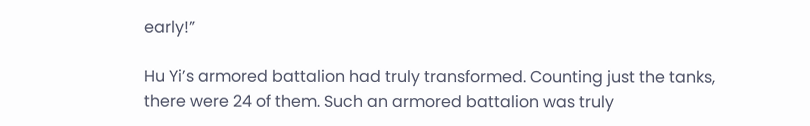early!”

Hu Yi’s armored battalion had truly transformed. Counting just the tanks, there were 24 of them. Such an armored battalion was truly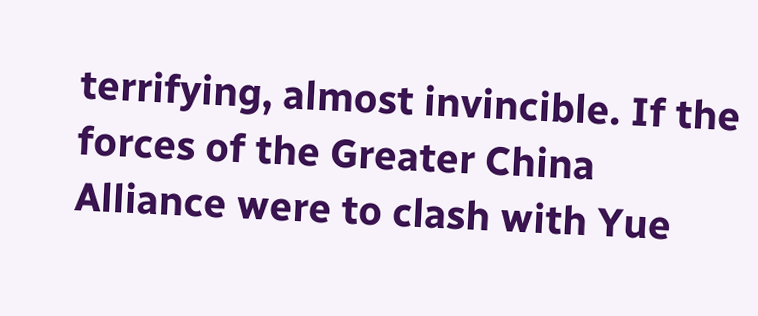terrifying, almost invincible. If the forces of the Greater China Alliance were to clash with Yue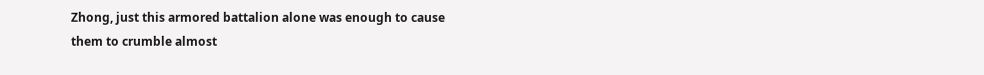Zhong, just this armored battalion alone was enough to cause them to crumble almost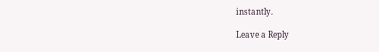instantly.

Leave a Reply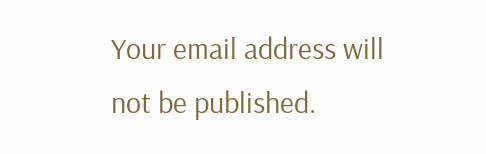Your email address will not be published.